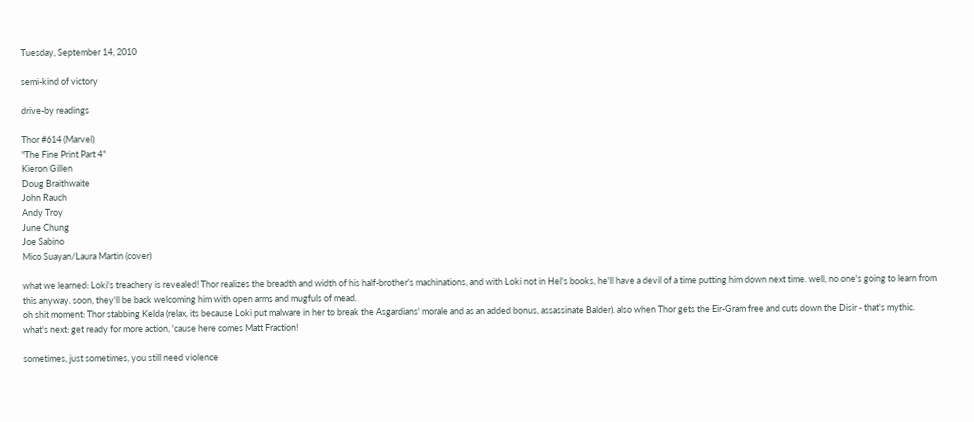Tuesday, September 14, 2010

semi-kind of victory

drive-by readings

Thor #614 (Marvel)
"The Fine Print Part 4"
Kieron Gillen
Doug Braithwaite
John Rauch
Andy Troy
June Chung
Joe Sabino
Mico Suayan/Laura Martin (cover)

what we learned: Loki's treachery is revealed! Thor realizes the breadth and width of his half-brother's machinations, and with Loki not in Hel's books, he'll have a devil of a time putting him down next time. well, no one's going to learn from this anyway. soon, they'll be back welcoming him with open arms and mugfuls of mead.
oh shit moment: Thor stabbing Kelda (relax, its because Loki put malware in her to break the Asgardians' morale and as an added bonus, assassinate Balder). also when Thor gets the Eir-Gram free and cuts down the Disir - that's mythic.
what's next: get ready for more action, 'cause here comes Matt Fraction!

sometimes, just sometimes, you still need violence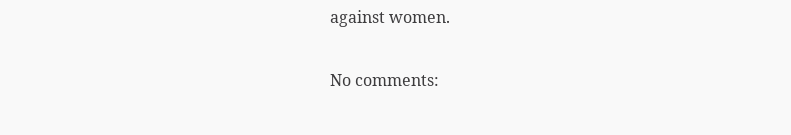against women.

No comments: